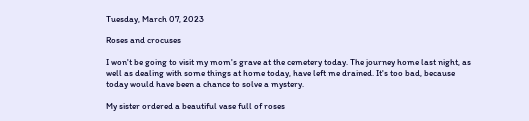Tuesday, March 07, 2023

Roses and crocuses

I won't be going to visit my mom's grave at the cemetery today. The journey home last night, as well as dealing with some things at home today, have left me drained. It's too bad, because today would have been a chance to solve a mystery.

My sister ordered a beautiful vase full of roses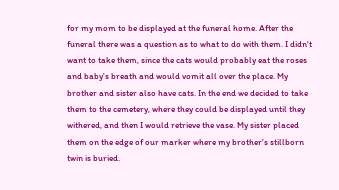for my mom to be displayed at the funeral home. After the funeral there was a question as to what to do with them. I didn't want to take them, since the cats would probably eat the roses and baby's breath and would vomit all over the place. My brother and sister also have cats. In the end we decided to take them to the cemetery, where they could be displayed until they withered, and then I would retrieve the vase. My sister placed them on the edge of our marker where my brother's stillborn twin is buried.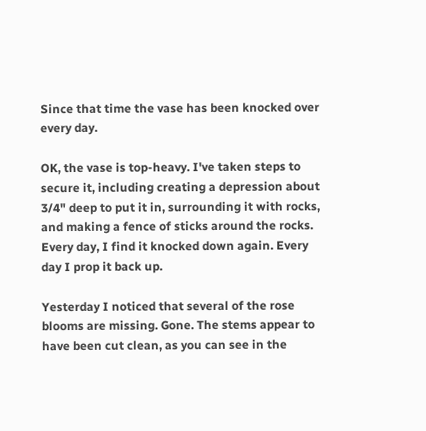Since that time the vase has been knocked over every day.

OK, the vase is top-heavy. I've taken steps to secure it, including creating a depression about 3/4" deep to put it in, surrounding it with rocks, and making a fence of sticks around the rocks. Every day, I find it knocked down again. Every day I prop it back up.

Yesterday I noticed that several of the rose blooms are missing. Gone. The stems appear to have been cut clean, as you can see in the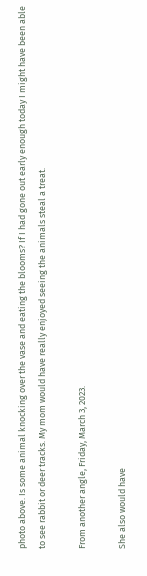photo above. Is some animal knocking over the vase and eating the blooms? If I had gone out early enough today I might have been able to see rabbit or deer tracks. My mom would have really enjoyed seeing the animals steal a treat.

From another angle, Friday, March 3, 2023.

She also would have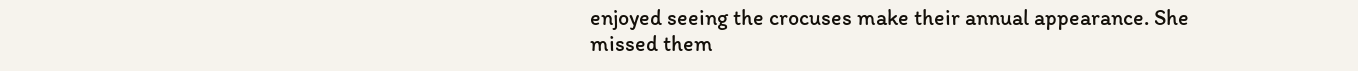enjoyed seeing the crocuses make their annual appearance. She missed them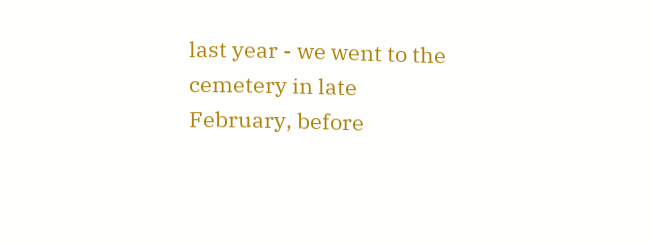last year - we went to the cemetery in late February, before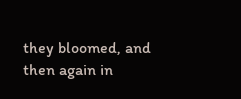they bloomed, and then again in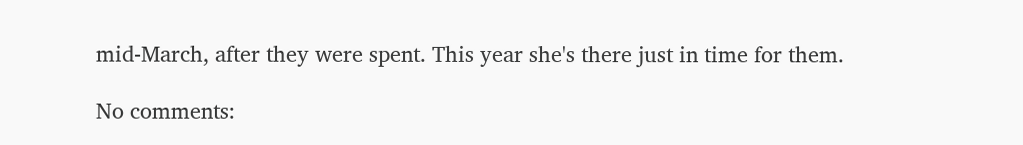mid-March, after they were spent. This year she's there just in time for them.

No comments: